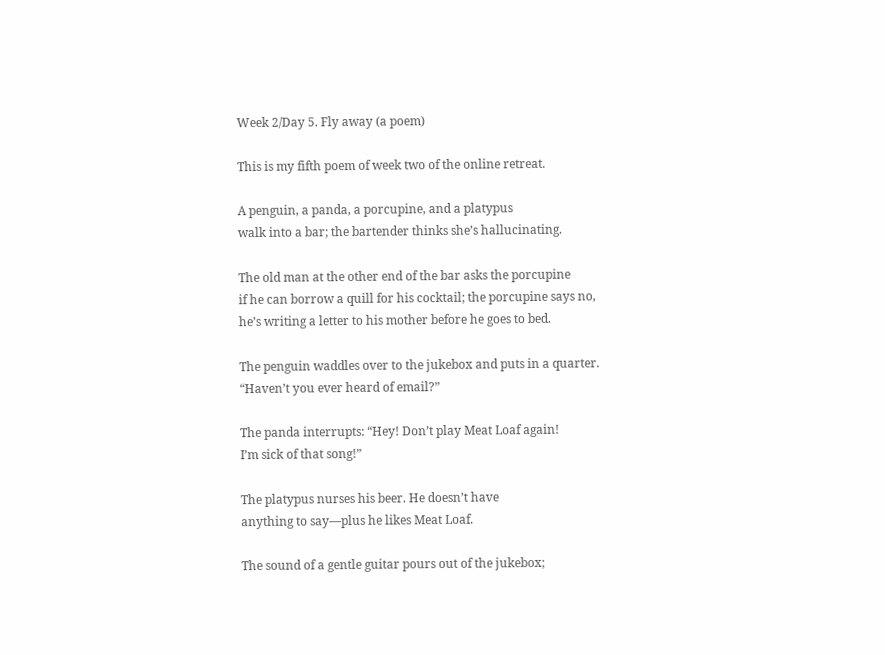Week 2/Day 5. Fly away (a poem)

This is my fifth poem of week two of the online retreat.

A penguin, a panda, a porcupine, and a platypus
walk into a bar; the bartender thinks she’s hallucinating.

The old man at the other end of the bar asks the porcupine
if he can borrow a quill for his cocktail; the porcupine says no,
he’s writing a letter to his mother before he goes to bed.

The penguin waddles over to the jukebox and puts in a quarter.
“Haven’t you ever heard of email?”

The panda interrupts: “Hey! Don’t play Meat Loaf again!
I’m sick of that song!”

The platypus nurses his beer. He doesn’t have
anything to say—plus he likes Meat Loaf.

The sound of a gentle guitar pours out of the jukebox;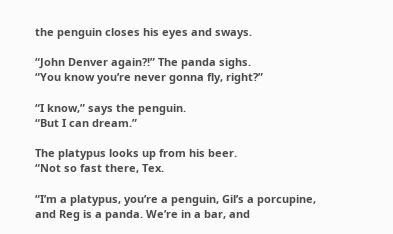the penguin closes his eyes and sways.

“John Denver again?!” The panda sighs.
“You know you’re never gonna fly, right?”

“I know,” says the penguin.
“But I can dream.”

The platypus looks up from his beer.
“Not so fast there, Tex.

“I’m a platypus, you’re a penguin, Gil’s a porcupine,
and Reg is a panda. We’re in a bar, and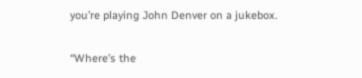you’re playing John Denver on a jukebox.

“Where’s the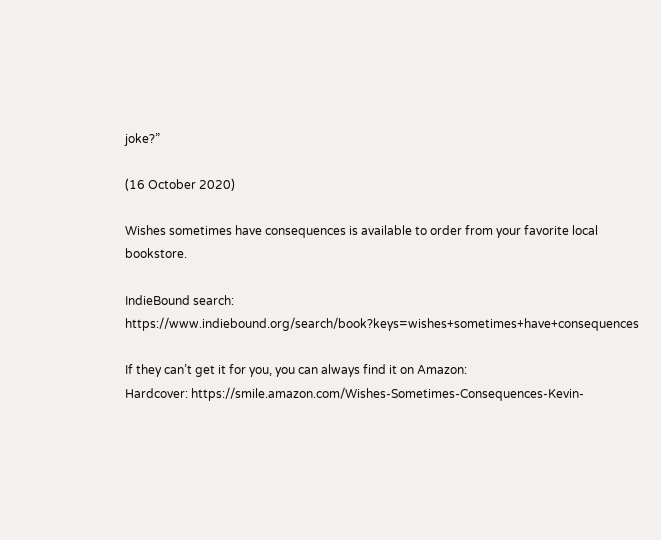joke?”

(16 October 2020)

Wishes sometimes have consequences is available to order from your favorite local bookstore.

IndieBound search: https://www.indiebound.org/search/book?keys=wishes+sometimes+have+consequences

If they can’t get it for you, you can always find it on Amazon:
Hardcover: https://smile.amazon.com/Wishes-Sometimes-Consequences-Kevin-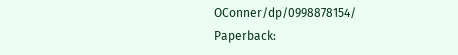OConner/dp/0998878154/
Paperback: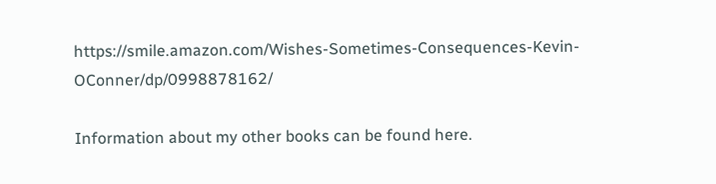https://smile.amazon.com/Wishes-Sometimes-Consequences-Kevin-OConner/dp/0998878162/

Information about my other books can be found here.